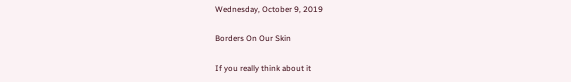Wednesday, October 9, 2019

Borders On Our Skin

If you really think about it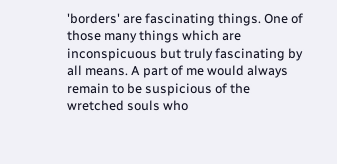'borders' are fascinating things. One of those many things which are inconspicuous but truly fascinating by all means. A part of me would always remain to be suspicious of the wretched souls who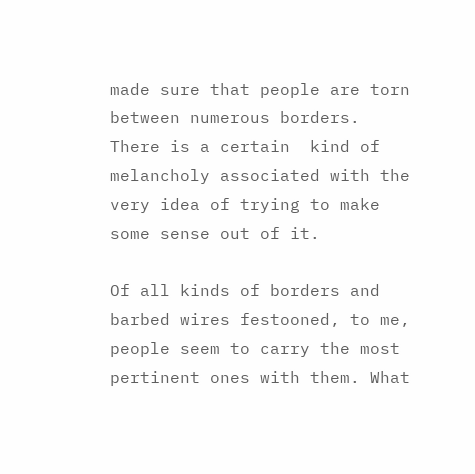made sure that people are torn between numerous borders.  There is a certain  kind of melancholy associated with the very idea of trying to make some sense out of it.

Of all kinds of borders and barbed wires festooned, to me, people seem to carry the most pertinent ones with them. What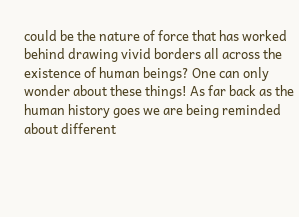could be the nature of force that has worked behind drawing vivid borders all across the existence of human beings? One can only wonder about these things! As far back as the human history goes we are being reminded about different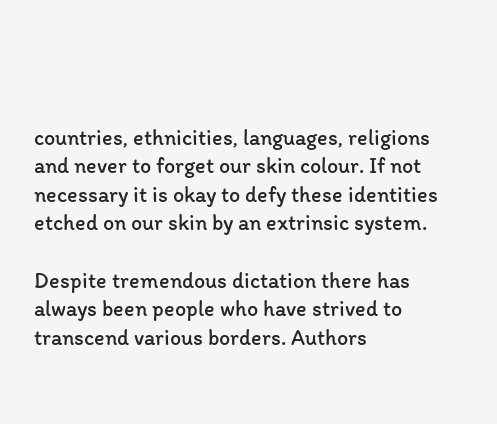countries, ethnicities, languages, religions and never to forget our skin colour. If not necessary it is okay to defy these identities etched on our skin by an extrinsic system.

Despite tremendous dictation there has always been people who have strived to transcend various borders. Authors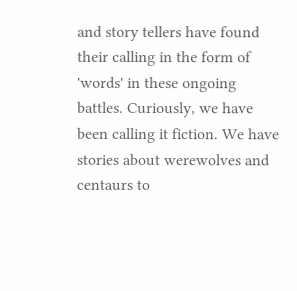and story tellers have found their calling in the form of  'words' in these ongoing battles. Curiously, we have been calling it fiction. We have stories about werewolves and centaurs to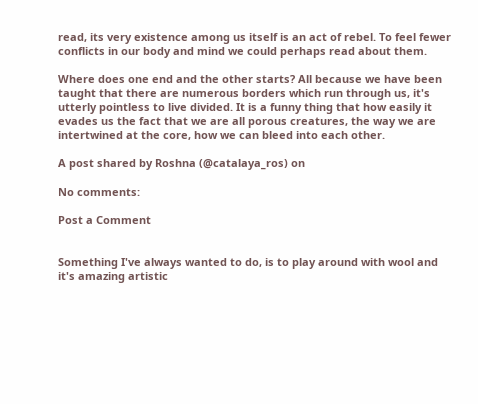read, its very existence among us itself is an act of rebel. To feel fewer conflicts in our body and mind we could perhaps read about them.

Where does one end and the other starts? All because we have been taught that there are numerous borders which run through us, it's utterly pointless to live divided. It is a funny thing that how easily it evades us the fact that we are all porous creatures, the way we are intertwined at the core, how we can bleed into each other.

A post shared by Roshna (@catalaya_ros) on

No comments:

Post a Comment


Something I've always wanted to do, is to play around with wool and it's amazing artistic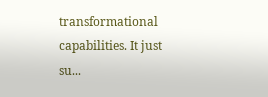transformational capabilities. It just su...